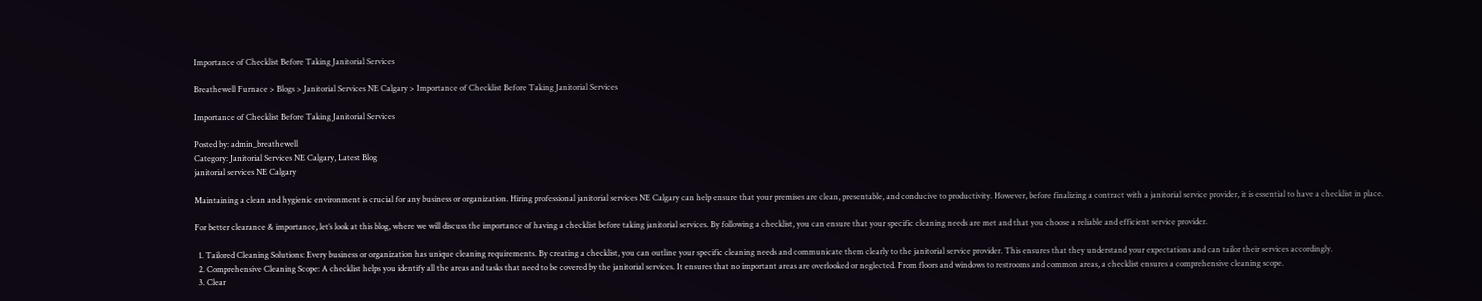Importance of Checklist Before Taking Janitorial Services

Breathewell Furnace > Blogs > Janitorial Services NE Calgary > Importance of Checklist Before Taking Janitorial Services

Importance of Checklist Before Taking Janitorial Services

Posted by: admin_breathewell
Category: Janitorial Services NE Calgary, Latest Blog
janitorial services NE Calgary

Maintaining a clean and hygienic environment is crucial for any business or organization. Hiring professional janitorial services NE Calgary can help ensure that your premises are clean, presentable, and conducive to productivity. However, before finalizing a contract with a janitorial service provider, it is essential to have a checklist in place.

For better clearance & importance, let’s look at this blog, where we will discuss the importance of having a checklist before taking janitorial services. By following a checklist, you can ensure that your specific cleaning needs are met and that you choose a reliable and efficient service provider.

  1. Tailored Cleaning Solutions: Every business or organization has unique cleaning requirements. By creating a checklist, you can outline your specific cleaning needs and communicate them clearly to the janitorial service provider. This ensures that they understand your expectations and can tailor their services accordingly.
  2. Comprehensive Cleaning Scope: A checklist helps you identify all the areas and tasks that need to be covered by the janitorial services. It ensures that no important areas are overlooked or neglected. From floors and windows to restrooms and common areas, a checklist ensures a comprehensive cleaning scope.
  3. Clear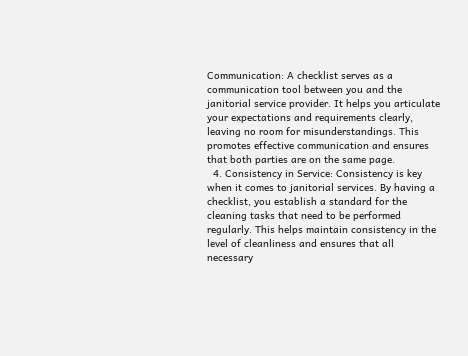Communication: A checklist serves as a communication tool between you and the janitorial service provider. It helps you articulate your expectations and requirements clearly, leaving no room for misunderstandings. This promotes effective communication and ensures that both parties are on the same page.
  4. Consistency in Service: Consistency is key when it comes to janitorial services. By having a checklist, you establish a standard for the cleaning tasks that need to be performed regularly. This helps maintain consistency in the level of cleanliness and ensures that all necessary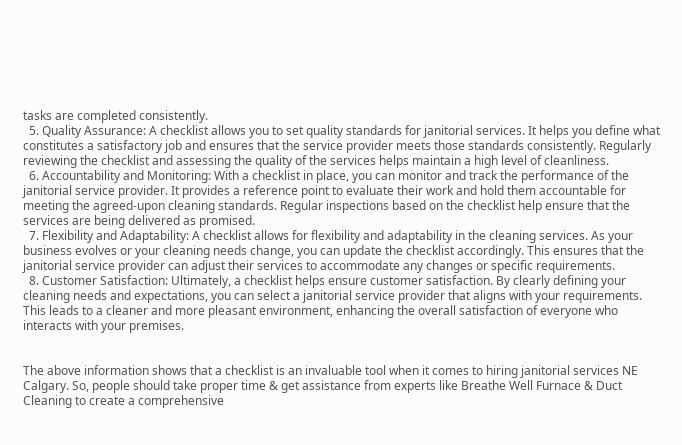tasks are completed consistently.
  5. Quality Assurance: A checklist allows you to set quality standards for janitorial services. It helps you define what constitutes a satisfactory job and ensures that the service provider meets those standards consistently. Regularly reviewing the checklist and assessing the quality of the services helps maintain a high level of cleanliness.
  6. Accountability and Monitoring: With a checklist in place, you can monitor and track the performance of the janitorial service provider. It provides a reference point to evaluate their work and hold them accountable for meeting the agreed-upon cleaning standards. Regular inspections based on the checklist help ensure that the services are being delivered as promised.
  7. Flexibility and Adaptability: A checklist allows for flexibility and adaptability in the cleaning services. As your business evolves or your cleaning needs change, you can update the checklist accordingly. This ensures that the janitorial service provider can adjust their services to accommodate any changes or specific requirements.
  8. Customer Satisfaction: Ultimately, a checklist helps ensure customer satisfaction. By clearly defining your cleaning needs and expectations, you can select a janitorial service provider that aligns with your requirements. This leads to a cleaner and more pleasant environment, enhancing the overall satisfaction of everyone who interacts with your premises.


The above information shows that a checklist is an invaluable tool when it comes to hiring janitorial services NE Calgary. So, people should take proper time & get assistance from experts like Breathe Well Furnace & Duct Cleaning to create a comprehensive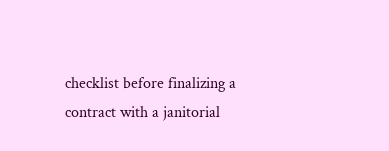checklist before finalizing a contract with a janitorial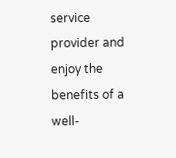service provider and enjoy the benefits of a well-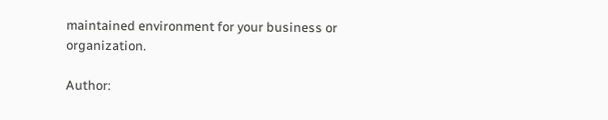maintained environment for your business or organization.

Author: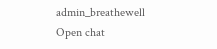admin_breathewell
Open chat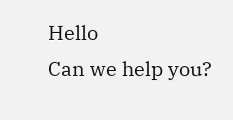Hello
Can we help you?